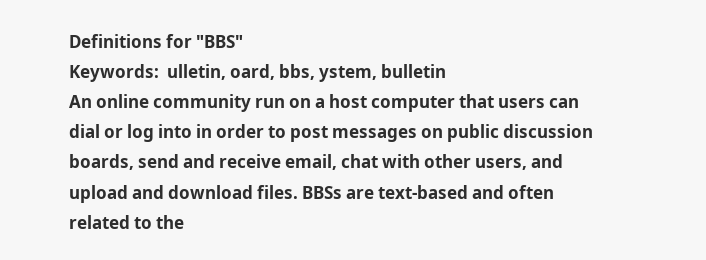Definitions for "BBS"
Keywords:  ulletin, oard, bbs, ystem, bulletin
An online community run on a host computer that users can dial or log into in order to post messages on public discussion boards, send and receive email, chat with other users, and upload and download files. BBSs are text-based and often related to the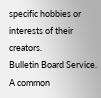specific hobbies or interests of their creators.
Bulletin Board Service. A common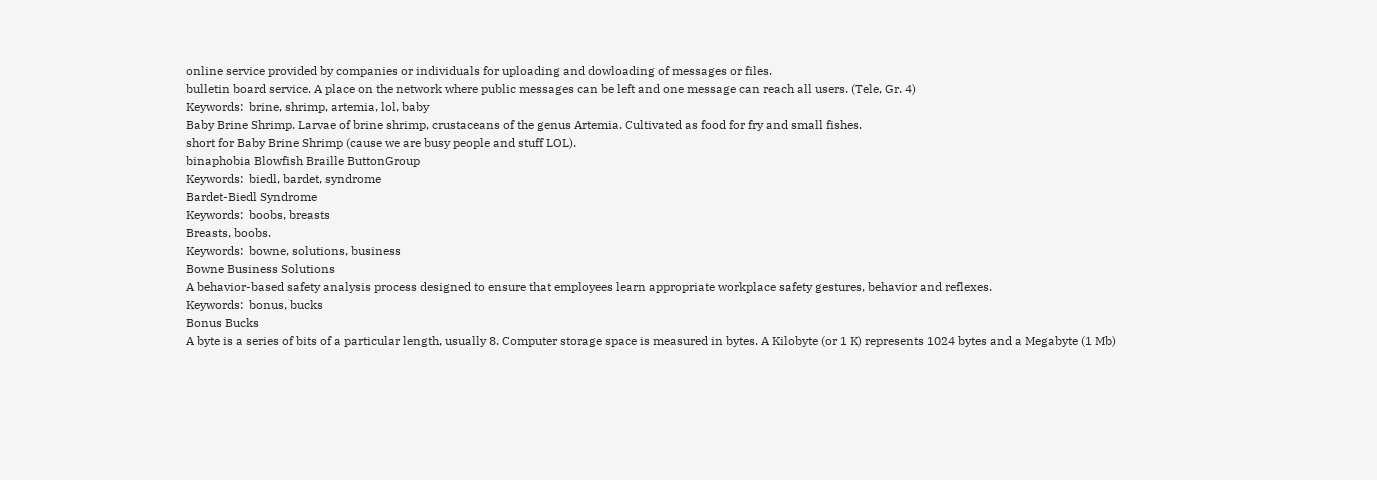online service provided by companies or individuals for uploading and dowloading of messages or files.
bulletin board service. A place on the network where public messages can be left and one message can reach all users. (Tele, Gr. 4)
Keywords:  brine, shrimp, artemia, lol, baby
Baby Brine Shrimp. Larvae of brine shrimp, crustaceans of the genus Artemia. Cultivated as food for fry and small fishes.
short for Baby Brine Shrimp (cause we are busy people and stuff LOL).
binaphobia Blowfish Braille ButtonGroup
Keywords:  biedl, bardet, syndrome
Bardet-Biedl Syndrome
Keywords:  boobs, breasts
Breasts, boobs.
Keywords:  bowne, solutions, business
Bowne Business Solutions
A behavior-based safety analysis process designed to ensure that employees learn appropriate workplace safety gestures, behavior and reflexes.
Keywords:  bonus, bucks
Bonus Bucks
A byte is a series of bits of a particular length, usually 8. Computer storage space is measured in bytes. A Kilobyte (or 1 K) represents 1024 bytes and a Megabyte (1 Mb)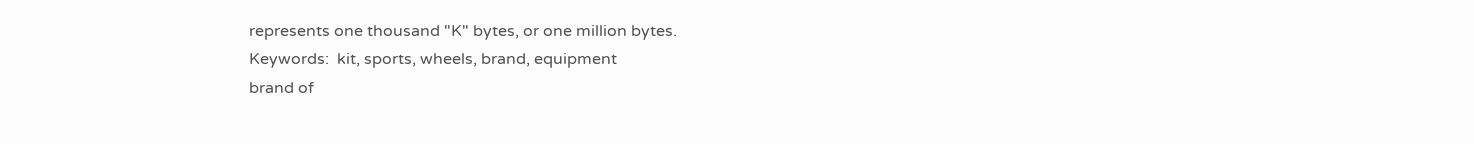represents one thousand "K" bytes, or one million bytes.
Keywords:  kit, sports, wheels, brand, equipment
brand of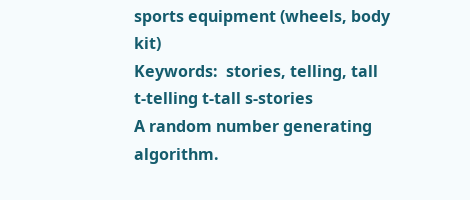sports equipment (wheels, body kit)
Keywords:  stories, telling, tall
t-telling t-tall s-stories
A random number generating algorithm.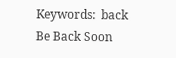Keywords:  back
Be Back Soon